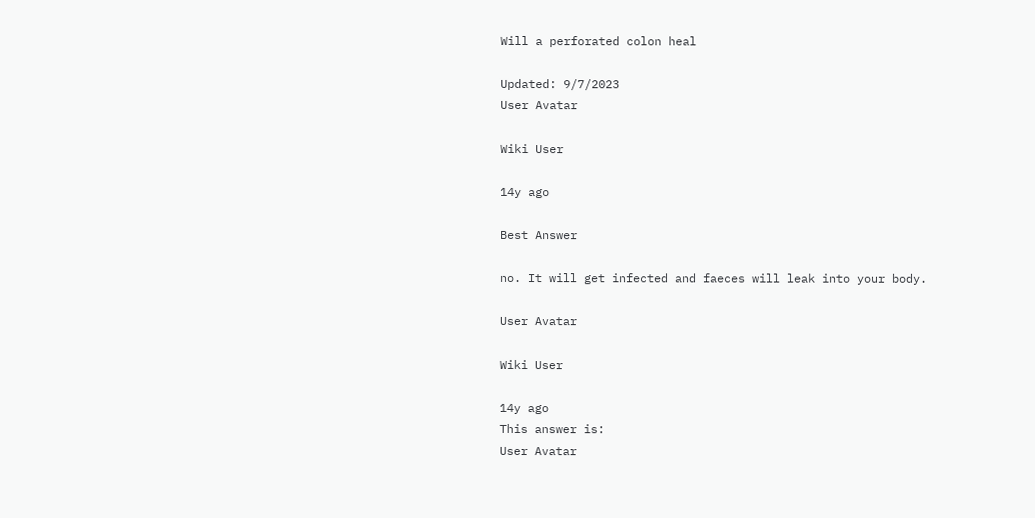Will a perforated colon heal

Updated: 9/7/2023
User Avatar

Wiki User

14y ago

Best Answer

no. It will get infected and faeces will leak into your body.

User Avatar

Wiki User

14y ago
This answer is:
User Avatar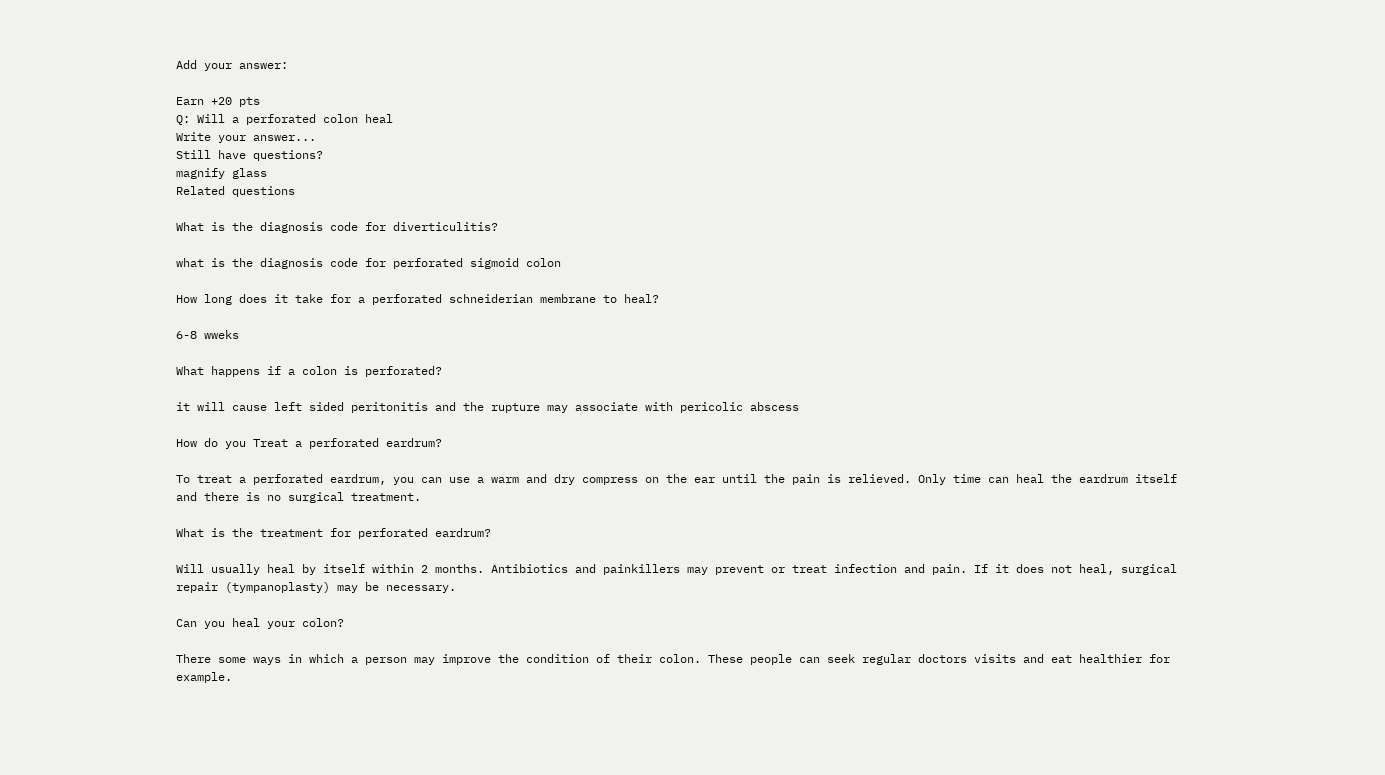Add your answer:

Earn +20 pts
Q: Will a perforated colon heal
Write your answer...
Still have questions?
magnify glass
Related questions

What is the diagnosis code for diverticulitis?

what is the diagnosis code for perforated sigmoid colon

How long does it take for a perforated schneiderian membrane to heal?

6-8 wweks

What happens if a colon is perforated?

it will cause left sided peritonitis and the rupture may associate with pericolic abscess

How do you Treat a perforated eardrum?

To treat a perforated eardrum, you can use a warm and dry compress on the ear until the pain is relieved. Only time can heal the eardrum itself and there is no surgical treatment.

What is the treatment for perforated eardrum?

Will usually heal by itself within 2 months. Antibiotics and painkillers may prevent or treat infection and pain. If it does not heal, surgical repair (tympanoplasty) may be necessary.

Can you heal your colon?

There some ways in which a person may improve the condition of their colon. These people can seek regular doctors visits and eat healthier for example.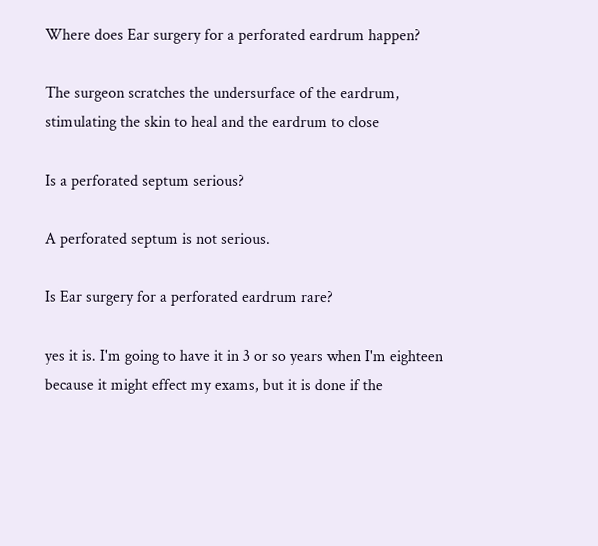Where does Ear surgery for a perforated eardrum happen?

The surgeon scratches the undersurface of the eardrum, stimulating the skin to heal and the eardrum to close

Is a perforated septum serious?

A perforated septum is not serious.

Is Ear surgery for a perforated eardrum rare?

yes it is. I'm going to have it in 3 or so years when I'm eighteen because it might effect my exams, but it is done if the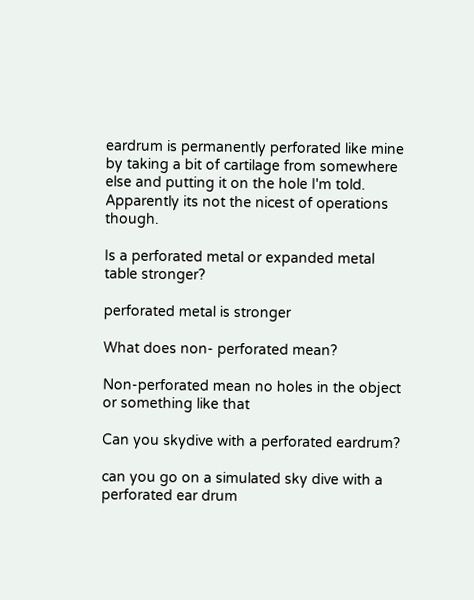eardrum is permanently perforated like mine by taking a bit of cartilage from somewhere else and putting it on the hole I'm told. Apparently its not the nicest of operations though.

Is a perforated metal or expanded metal table stronger?

perforated metal is stronger

What does non- perforated mean?

Non-perforated mean no holes in the object or something like that

Can you skydive with a perforated eardrum?

can you go on a simulated sky dive with a perforated ear drum